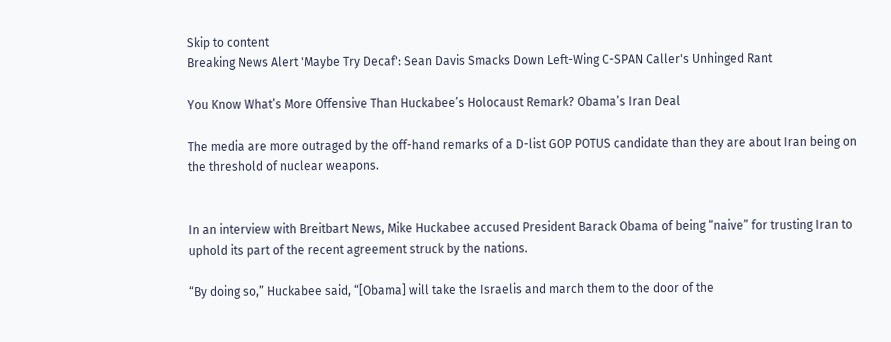Skip to content
Breaking News Alert 'Maybe Try Decaf': Sean Davis Smacks Down Left-Wing C-SPAN Caller's Unhinged Rant

You Know What’s More Offensive Than Huckabee’s Holocaust Remark? Obama’s Iran Deal

The media are more outraged by the off-hand remarks of a D-list GOP POTUS candidate than they are about Iran being on the threshold of nuclear weapons.


In an interview with Breitbart News, Mike Huckabee accused President Barack Obama of being “naive” for trusting Iran to uphold its part of the recent agreement struck by the nations.

“By doing so,” Huckabee said, “[Obama] will take the Israelis and march them to the door of the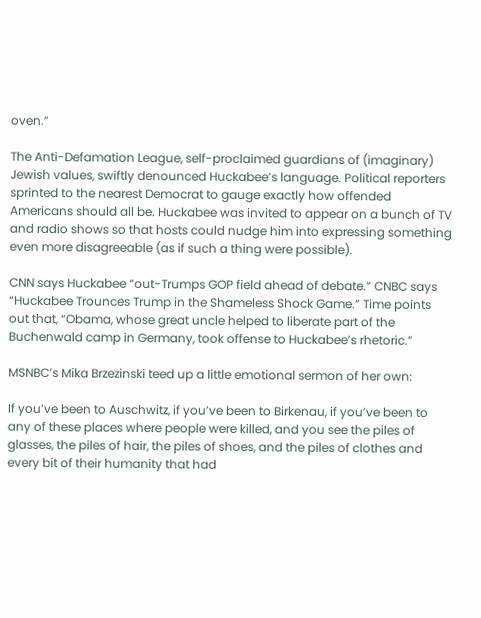oven.”

The Anti-Defamation League, self-proclaimed guardians of (imaginary) Jewish values, swiftly denounced Huckabee’s language. Political reporters sprinted to the nearest Democrat to gauge exactly how offended Americans should all be. Huckabee was invited to appear on a bunch of TV and radio shows so that hosts could nudge him into expressing something even more disagreeable (as if such a thing were possible).

CNN says Huckabee “out-Trumps GOP field ahead of debate.” CNBC says “Huckabee Trounces Trump in the Shameless Shock Game.” Time points out that, “Obama, whose great uncle helped to liberate part of the Buchenwald camp in Germany, took offense to Huckabee’s rhetoric.”

MSNBC’s Mika Brzezinski teed up a little emotional sermon of her own:

If you’ve been to Auschwitz, if you’ve been to Birkenau, if you’ve been to any of these places where people were killed, and you see the piles of glasses, the piles of hair, the piles of shoes, and the piles of clothes and every bit of their humanity that had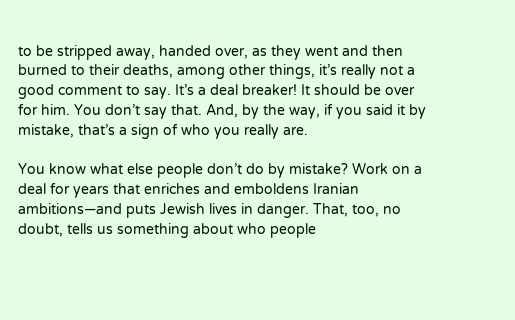to be stripped away, handed over, as they went and then burned to their deaths, among other things, it’s really not a good comment to say. It’s a deal breaker! It should be over for him. You don’t say that. And, by the way, if you said it by mistake, that’s a sign of who you really are.

You know what else people don’t do by mistake? Work on a deal for years that enriches and emboldens Iranian ambitions—and puts Jewish lives in danger. That, too, no doubt, tells us something about who people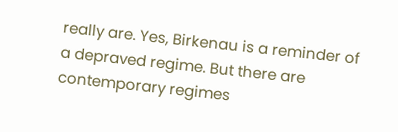really are. Yes, Birkenau is a reminder of a depraved regime. But there are contemporary regimes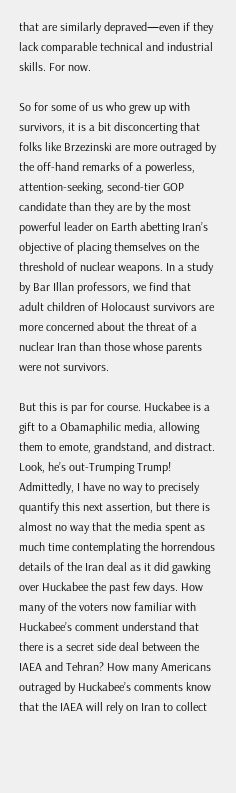that are similarly depraved—even if they lack comparable technical and industrial skills. For now.

So for some of us who grew up with survivors, it is a bit disconcerting that folks like Brzezinski are more outraged by the off-hand remarks of a powerless, attention-seeking, second-tier GOP candidate than they are by the most powerful leader on Earth abetting Iran’s objective of placing themselves on the threshold of nuclear weapons. In a study by Bar Illan professors, we find that adult children of Holocaust survivors are more concerned about the threat of a nuclear Iran than those whose parents were not survivors.

But this is par for course. Huckabee is a gift to a Obamaphilic media, allowing them to emote, grandstand, and distract. Look, he’s out-Trumping Trump! Admittedly, I have no way to precisely quantify this next assertion, but there is almost no way that the media spent as much time contemplating the horrendous details of the Iran deal as it did gawking over Huckabee the past few days. How many of the voters now familiar with Huckabee’s comment understand that there is a secret side deal between the IAEA and Tehran? How many Americans outraged by Huckabee’s comments know that the IAEA will rely on Iran to collect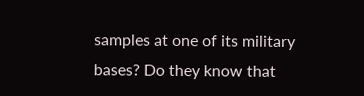samples at one of its military bases? Do they know that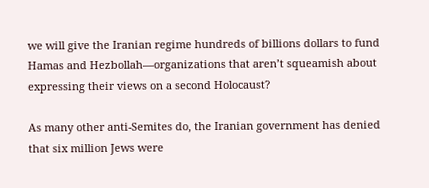we will give the Iranian regime hundreds of billions dollars to fund Hamas and Hezbollah—organizations that aren’t squeamish about expressing their views on a second Holocaust?

As many other anti-Semites do, the Iranian government has denied that six million Jews were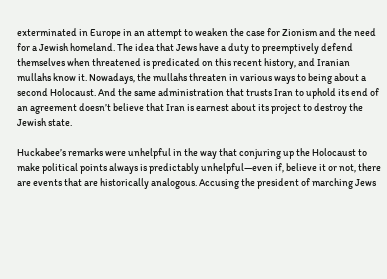exterminated in Europe in an attempt to weaken the case for Zionism and the need for a Jewish homeland. The idea that Jews have a duty to preemptively defend themselves when threatened is predicated on this recent history, and Iranian mullahs know it. Nowadays, the mullahs threaten in various ways to being about a second Holocaust. And the same administration that trusts Iran to uphold its end of an agreement doesn’t believe that Iran is earnest about its project to destroy the Jewish state.

Huckabee’s remarks were unhelpful in the way that conjuring up the Holocaust to make political points always is predictably unhelpful—even if, believe it or not, there are events that are historically analogous. Accusing the president of marching Jews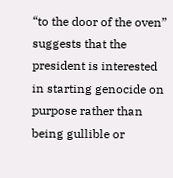“to the door of the oven” suggests that the president is interested in starting genocide on purpose rather than being gullible or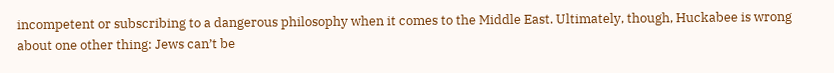incompetent or subscribing to a dangerous philosophy when it comes to the Middle East. Ultimately, though, Huckabee is wrong about one other thing: Jews can’t be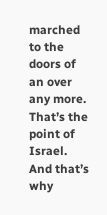marched to the doors of an over any more. That’s the point of Israel. And that’s why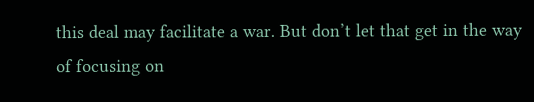this deal may facilitate a war. But don’t let that get in the way of focusing on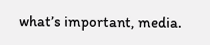what’s important, media.